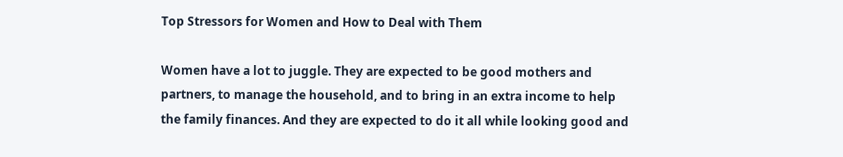Top Stressors for Women and How to Deal with Them

Women have a lot to juggle. They are expected to be good mothers and partners, to manage the household, and to bring in an extra income to help the family finances. And they are expected to do it all while looking good and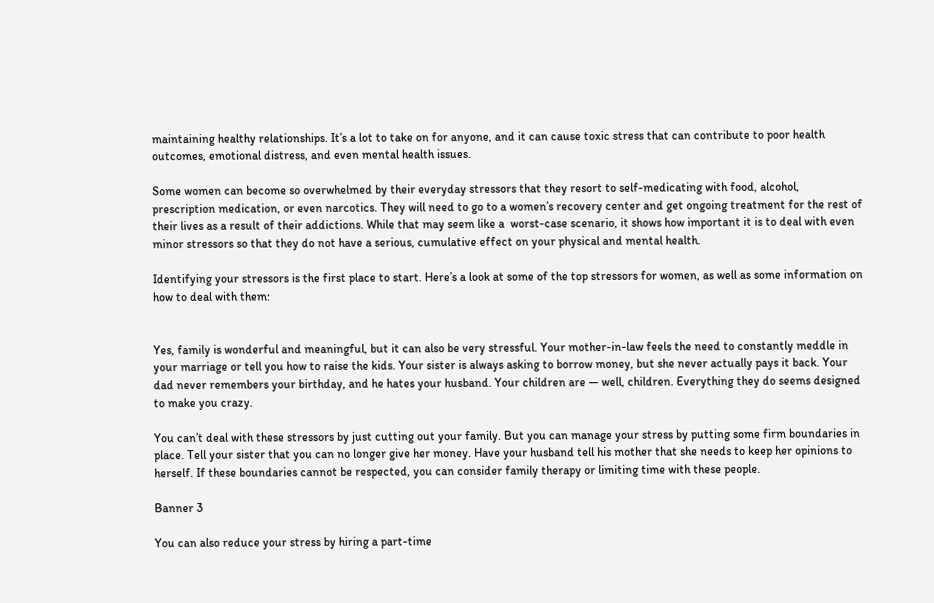maintaining healthy relationships. It’s a lot to take on for anyone, and it can cause toxic stress that can contribute to poor health outcomes, emotional distress, and even mental health issues.

Some women can become so overwhelmed by their everyday stressors that they resort to self-medicating with food, alcohol, prescription medication, or even narcotics. They will need to go to a women’s recovery center and get ongoing treatment for the rest of their lives as a result of their addictions. While that may seem like a  worst-case scenario, it shows how important it is to deal with even minor stressors so that they do not have a serious, cumulative effect on your physical and mental health.

Identifying your stressors is the first place to start. Here’s a look at some of the top stressors for women, as well as some information on how to deal with them:


Yes, family is wonderful and meaningful, but it can also be very stressful. Your mother-in-law feels the need to constantly meddle in your marriage or tell you how to raise the kids. Your sister is always asking to borrow money, but she never actually pays it back. Your dad never remembers your birthday, and he hates your husband. Your children are — well, children. Everything they do seems designed to make you crazy.

You can’t deal with these stressors by just cutting out your family. But you can manage your stress by putting some firm boundaries in place. Tell your sister that you can no longer give her money. Have your husband tell his mother that she needs to keep her opinions to herself. If these boundaries cannot be respected, you can consider family therapy or limiting time with these people.

Banner 3

You can also reduce your stress by hiring a part-time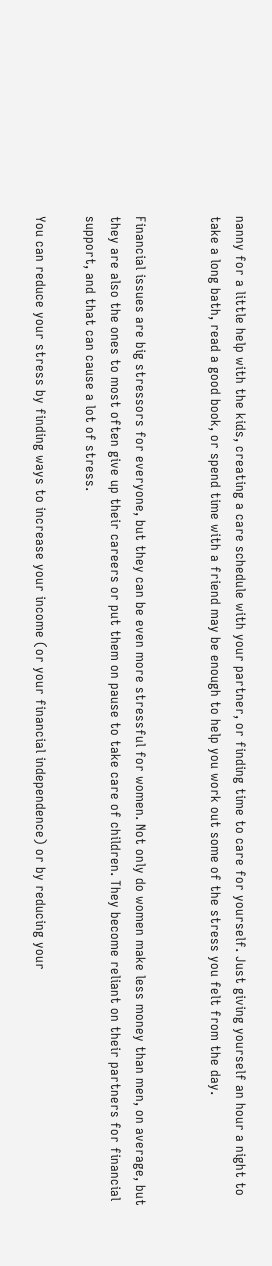nanny for a little help with the kids, creating a care schedule with your partner, or finding time to care for yourself. Just giving yourself an hour a night to take a long bath, read a good book, or spend time with a friend may be enough to help you work out some of the stress you felt from the day.


Financial issues are big stressors for everyone, but they can be even more stressful for women. Not only do women make less money than men, on average, but they are also the ones to most often give up their careers or put them on pause to take care of children. They become reliant on their partners for financial support, and that can cause a lot of stress.

You can reduce your stress by finding ways to increase your income (or your financial independence) or by reducing your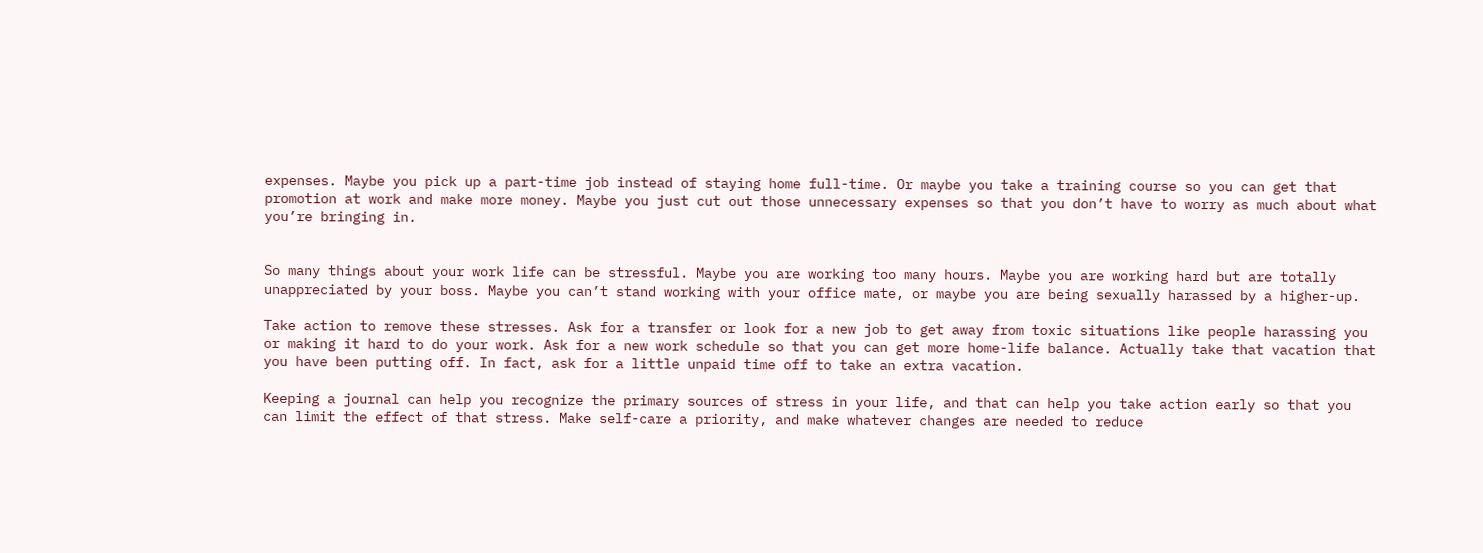expenses. Maybe you pick up a part-time job instead of staying home full-time. Or maybe you take a training course so you can get that promotion at work and make more money. Maybe you just cut out those unnecessary expenses so that you don’t have to worry as much about what you’re bringing in.


So many things about your work life can be stressful. Maybe you are working too many hours. Maybe you are working hard but are totally unappreciated by your boss. Maybe you can’t stand working with your office mate, or maybe you are being sexually harassed by a higher-up.

Take action to remove these stresses. Ask for a transfer or look for a new job to get away from toxic situations like people harassing you or making it hard to do your work. Ask for a new work schedule so that you can get more home-life balance. Actually take that vacation that you have been putting off. In fact, ask for a little unpaid time off to take an extra vacation.

Keeping a journal can help you recognize the primary sources of stress in your life, and that can help you take action early so that you can limit the effect of that stress. Make self-care a priority, and make whatever changes are needed to reduce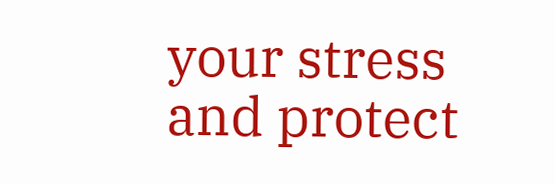your stress and protect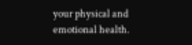your physical and emotional health.